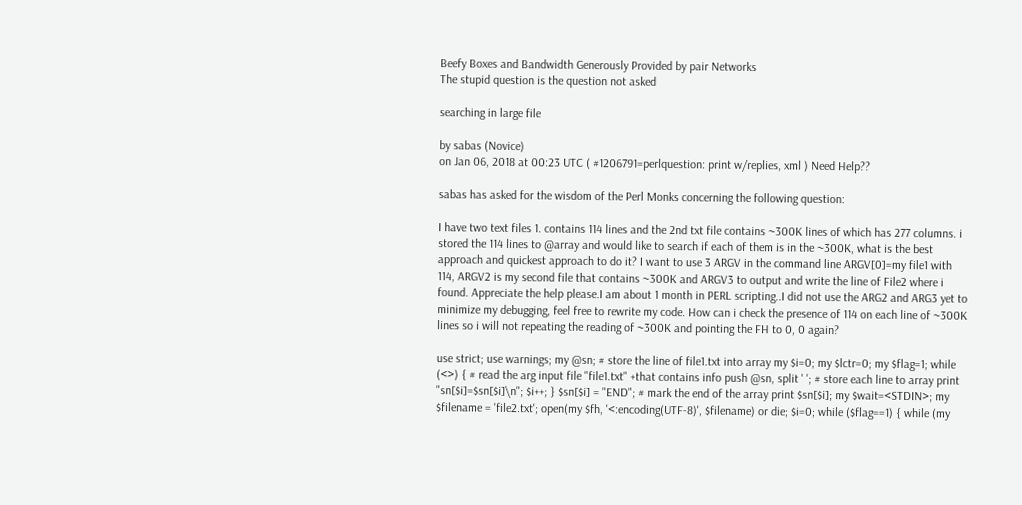Beefy Boxes and Bandwidth Generously Provided by pair Networks
The stupid question is the question not asked

searching in large file

by sabas (Novice)
on Jan 06, 2018 at 00:23 UTC ( #1206791=perlquestion: print w/replies, xml ) Need Help??

sabas has asked for the wisdom of the Perl Monks concerning the following question:

I have two text files 1. contains 114 lines and the 2nd txt file contains ~300K lines of which has 277 columns. i stored the 114 lines to @array and would like to search if each of them is in the ~300K, what is the best approach and quickest approach to do it? I want to use 3 ARGV in the command line ARGV[0]=my file1 with 114, ARGV2 is my second file that contains ~300K and ARGV3 to output and write the line of File2 where i found. Appreciate the help please.I am about 1 month in PERL scripting..I did not use the ARG2 and ARG3 yet to minimize my debugging, feel free to rewrite my code. How can i check the presence of 114 on each line of ~300K lines so i will not repeating the reading of ~300K and pointing the FH to 0, 0 again?

use strict; use warnings; my @sn; # store the line of file1.txt into array my $i=0; my $lctr=0; my $flag=1; while (<>) { # read the arg input file "file1.txt" +that contains info push @sn, split ' '; # store each line to array print "sn[$i]=$sn[$i]\n"; $i++; } $sn[$i] = "END"; # mark the end of the array print $sn[$i]; my $wait=<STDIN>; my $filename = 'file2.txt'; open(my $fh, '<:encoding(UTF-8)', $filename) or die; $i=0; while ($flag==1) { while (my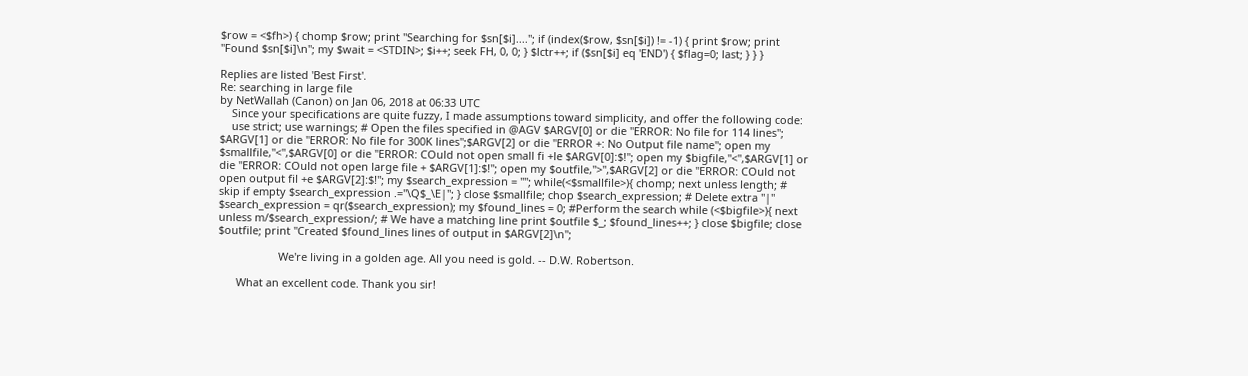$row = <$fh>) { chomp $row; print "Searching for $sn[$i]...."; if (index($row, $sn[$i]) != -1) { print $row; print "Found $sn[$i]\n"; my $wait = <STDIN>; $i++; seek FH, 0, 0; } $lctr++; if ($sn[$i] eq 'END') { $flag=0; last; } } }

Replies are listed 'Best First'.
Re: searching in large file
by NetWallah (Canon) on Jan 06, 2018 at 06:33 UTC
    Since your specifications are quite fuzzy, I made assumptions toward simplicity, and offer the following code:
    use strict; use warnings; # Open the files specified in @AGV $ARGV[0] or die "ERROR: No file for 114 lines"; $ARGV[1] or die "ERROR: No file for 300K lines";$ARGV[2] or die "ERROR +: No Output file name"; open my $smallfile,"<",$ARGV[0] or die "ERROR: COuld not open small fi +le $ARGV[0]:$!"; open my $bigfile,"<",$ARGV[1] or die "ERROR: COuld not open large file + $ARGV[1]:$!"; open my $outfile,">",$ARGV[2] or die "ERROR: COuld not open output fil +e $ARGV[2]:$!"; my $search_expression = ""; while(<$smallfile>){ chomp; next unless length; # skip if empty $search_expression .="\Q$_\E|"; } close $smallfile; chop $search_expression; # Delete extra "|" $search_expression = qr($search_expression); my $found_lines = 0; #Perform the search while (<$bigfile>){ next unless m/$search_expression/; # We have a matching line print $outfile $_; $found_lines++; } close $bigfile; close $outfile; print "Created $found_lines lines of output in $ARGV[2]\n";

                    We're living in a golden age. All you need is gold. -- D.W. Robertson.

      What an excellent code. Thank you sir!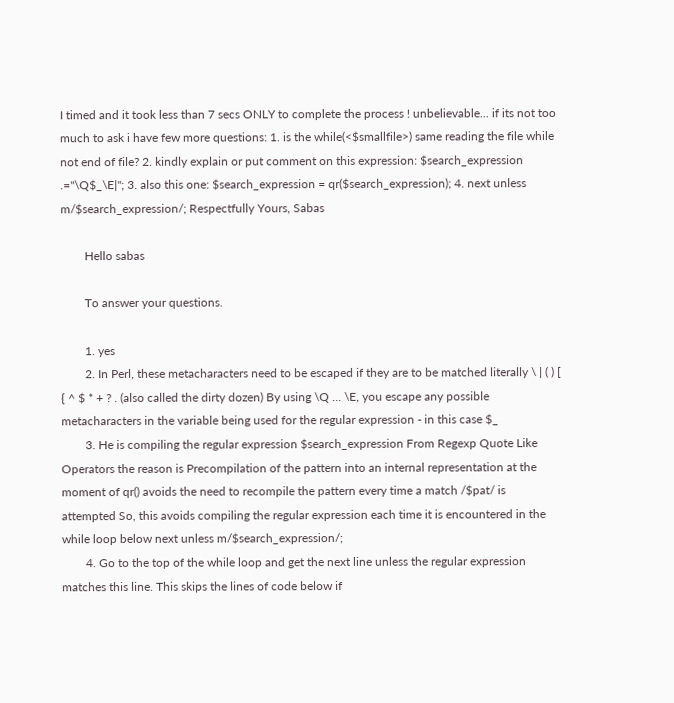I timed and it took less than 7 secs ONLY to complete the process ! unbelievable... if its not too much to ask i have few more questions: 1. is the while(<$smallfile>) same reading the file while not end of file? 2. kindly explain or put comment on this expression: $search_expression .="\Q$_\E|"; 3. also this one: $search_expression = qr($search_expression); 4. next unless m/$search_expression/; Respectfully Yours, Sabas

        Hello sabas

        To answer your questions.

        1. yes
        2. In Perl, these metacharacters need to be escaped if they are to be matched literally \ | ( ) [ { ^ $ * + ? . (also called the dirty dozen) By using \Q ... \E, you escape any possible metacharacters in the variable being used for the regular expression - in this case $_
        3. He is compiling the regular expression $search_expression From Regexp Quote Like Operators the reason is Precompilation of the pattern into an internal representation at the moment of qr() avoids the need to recompile the pattern every time a match /$pat/ is attempted So, this avoids compiling the regular expression each time it is encountered in the while loop below next unless m/$search_expression/;
        4. Go to the top of the while loop and get the next line unless the regular expression matches this line. This skips the lines of code below if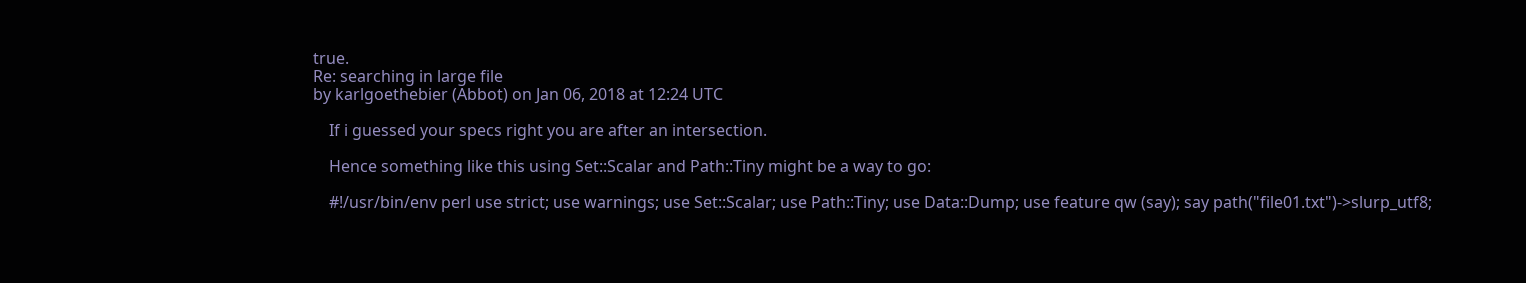true.
Re: searching in large file
by karlgoethebier (Abbot) on Jan 06, 2018 at 12:24 UTC

    If i guessed your specs right you are after an intersection.

    Hence something like this using Set::Scalar and Path::Tiny might be a way to go:

    #!/usr/bin/env perl use strict; use warnings; use Set::Scalar; use Path::Tiny; use Data::Dump; use feature qw (say); say path("file01.txt")->slurp_utf8;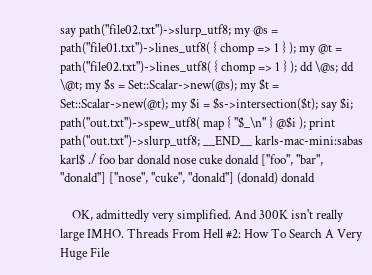say path("file02.txt")->slurp_utf8; my @s = path("file01.txt")->lines_utf8( { chomp => 1 } ); my @t = path("file02.txt")->lines_utf8( { chomp => 1 } ); dd \@s; dd \@t; my $s = Set::Scalar->new(@s); my $t = Set::Scalar->new(@t); my $i = $s->intersection($t); say $i; path("out.txt")->spew_utf8( map { "$_\n" } @$i ); print path("out.txt")->slurp_utf8; __END__ karls-mac-mini:sabas karl$ ./ foo bar donald nose cuke donald ["foo", "bar", "donald"] ["nose", "cuke", "donald"] (donald) donald

    OK, admittedly very simplified. And 300K isn't really large IMHO. Threads From Hell #2: How To Search A Very Huge File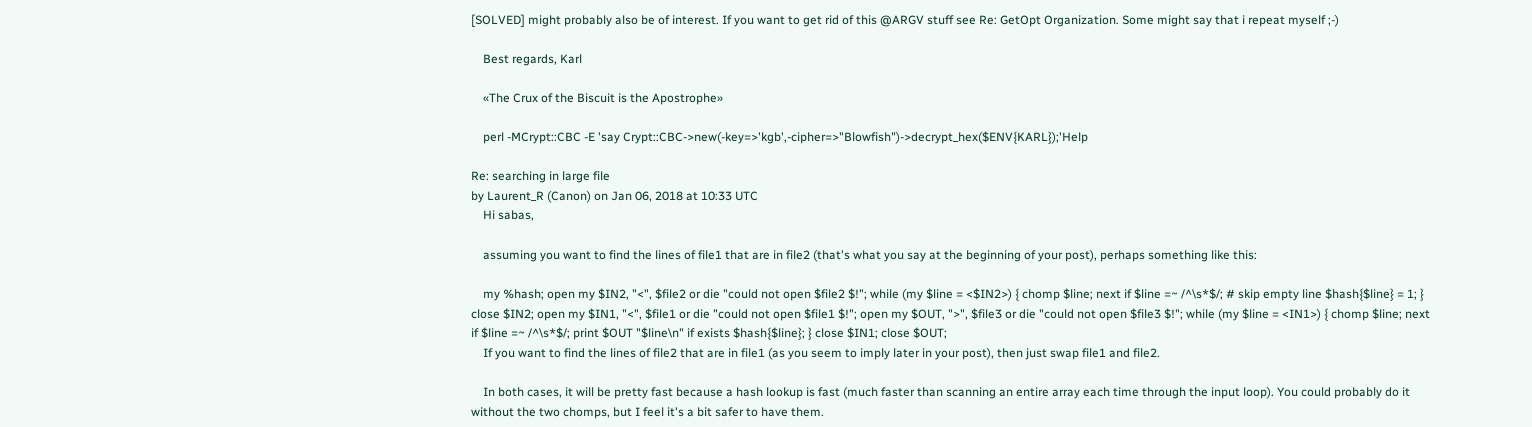[SOLVED] might probably also be of interest. If you want to get rid of this @ARGV stuff see Re: GetOpt Organization. Some might say that i repeat myself ;-)

    Best regards, Karl

    «The Crux of the Biscuit is the Apostrophe»

    perl -MCrypt::CBC -E 'say Crypt::CBC->new(-key=>'kgb',-cipher=>"Blowfish")->decrypt_hex($ENV{KARL});'Help

Re: searching in large file
by Laurent_R (Canon) on Jan 06, 2018 at 10:33 UTC
    Hi sabas,

    assuming you want to find the lines of file1 that are in file2 (that's what you say at the beginning of your post), perhaps something like this:

    my %hash; open my $IN2, "<", $file2 or die "could not open $file2 $!"; while (my $line = <$IN2>) { chomp $line; next if $line =~ /^\s*$/; # skip empty line $hash{$line} = 1; } close $IN2; open my $IN1, "<", $file1 or die "could not open $file1 $!"; open my $OUT, ">", $file3 or die "could not open $file3 $!"; while (my $line = <IN1>) { chomp $line; next if $line =~ /^\s*$/; print $OUT "$line\n" if exists $hash{$line}; } close $IN1; close $OUT;
    If you want to find the lines of file2 that are in file1 (as you seem to imply later in your post), then just swap file1 and file2.

    In both cases, it will be pretty fast because a hash lookup is fast (much faster than scanning an entire array each time through the input loop). You could probably do it without the two chomps, but I feel it's a bit safer to have them.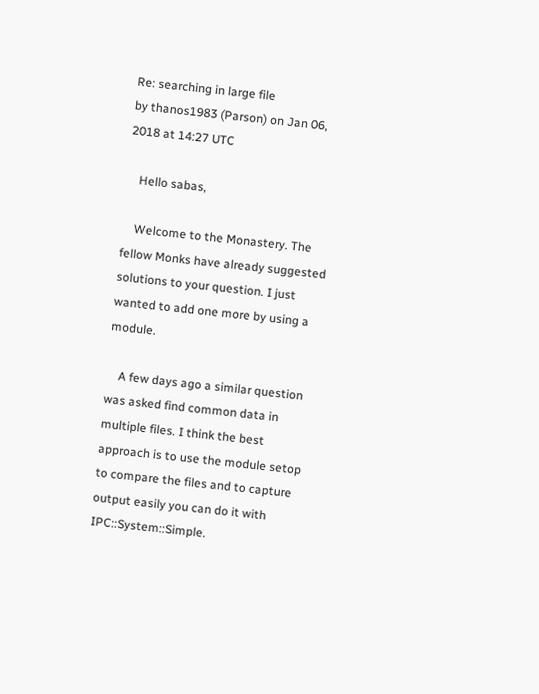Re: searching in large file
by thanos1983 (Parson) on Jan 06, 2018 at 14:27 UTC

    Hello sabas,

    Welcome to the Monastery. The fellow Monks have already suggested solutions to your question. I just wanted to add one more by using a module.

    A few days ago a similar question was asked find common data in multiple files. I think the best approach is to use the module setop to compare the files and to capture output easily you can do it with IPC::System::Simple.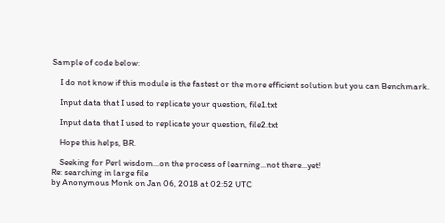Sample of code below:

    I do not know if this module is the fastest or the more efficient solution but you can Benchmark.

    Input data that I used to replicate your question, file1.txt

    Input data that I used to replicate your question, file2.txt

    Hope this helps, BR.

    Seeking for Perl wisdom...on the process of learning...not there...yet!
Re: searching in large file
by Anonymous Monk on Jan 06, 2018 at 02:52 UTC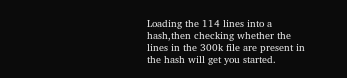Loading the 114 lines into a hash,then checking whether the lines in the 300k file are present in the hash will get you started.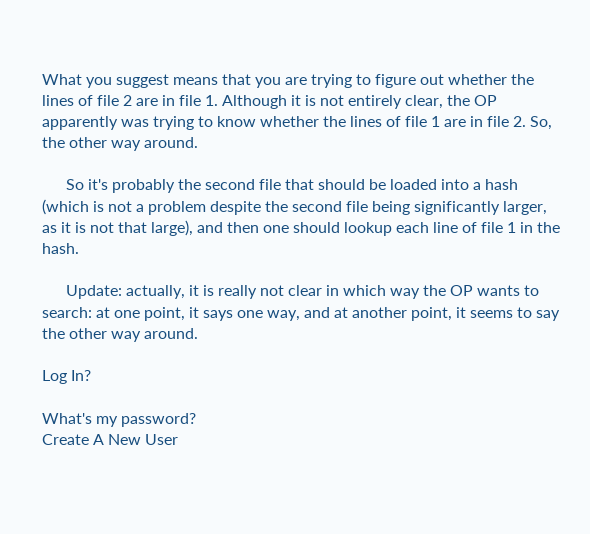What you suggest means that you are trying to figure out whether the lines of file 2 are in file 1. Although it is not entirely clear, the OP apparently was trying to know whether the lines of file 1 are in file 2. So, the other way around.

      So it's probably the second file that should be loaded into a hash (which is not a problem despite the second file being significantly larger, as it is not that large), and then one should lookup each line of file 1 in the hash.

      Update: actually, it is really not clear in which way the OP wants to search: at one point, it says one way, and at another point, it seems to say the other way around.

Log In?

What's my password?
Create A New User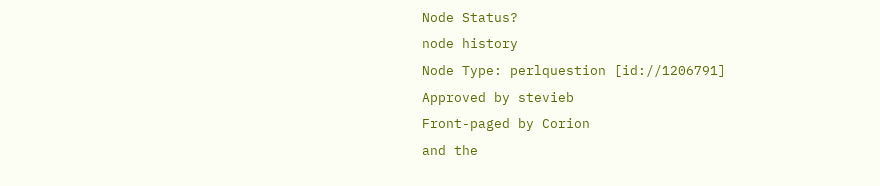Node Status?
node history
Node Type: perlquestion [id://1206791]
Approved by stevieb
Front-paged by Corion
and the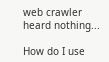web crawler heard nothing...

How do I use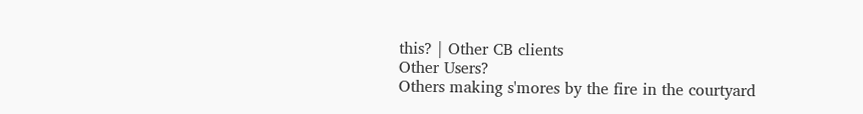this? | Other CB clients
Other Users?
Others making s'mores by the fire in the courtyard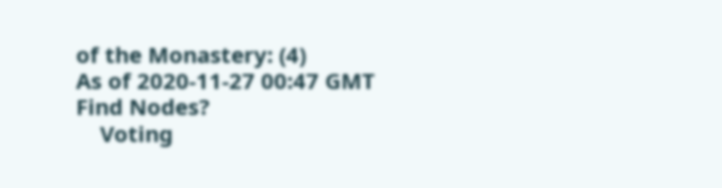of the Monastery: (4)
As of 2020-11-27 00:47 GMT
Find Nodes?
    Voting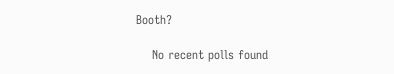Booth?

    No recent polls found